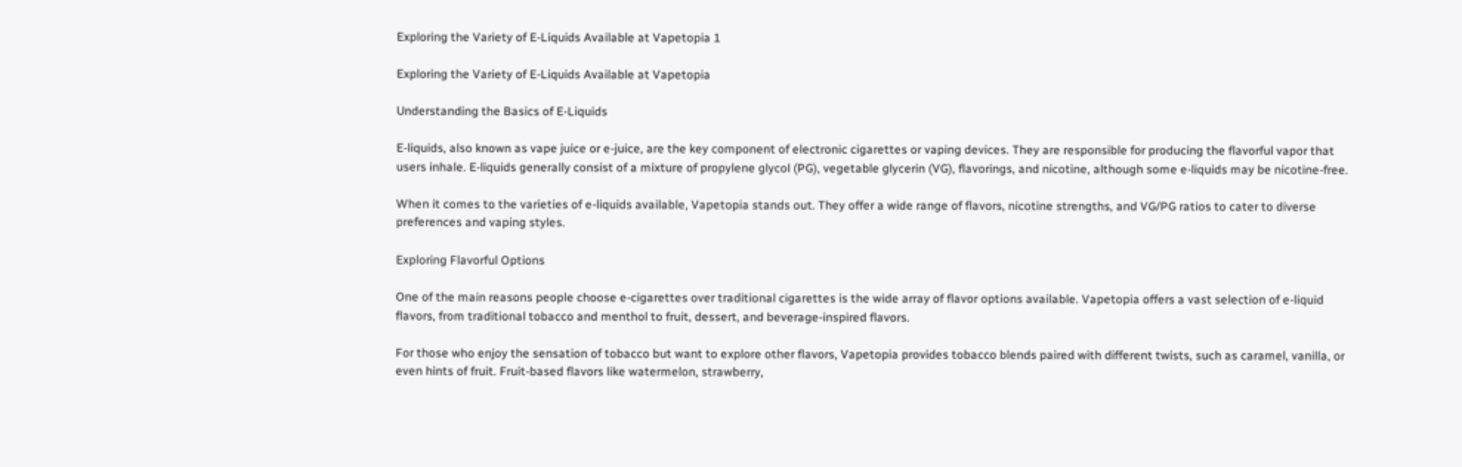Exploring the Variety of E-Liquids Available at Vapetopia 1

Exploring the Variety of E-Liquids Available at Vapetopia

Understanding the Basics of E-Liquids

E-liquids, also known as vape juice or e-juice, are the key component of electronic cigarettes or vaping devices. They are responsible for producing the flavorful vapor that users inhale. E-liquids generally consist of a mixture of propylene glycol (PG), vegetable glycerin (VG), flavorings, and nicotine, although some e-liquids may be nicotine-free.

When it comes to the varieties of e-liquids available, Vapetopia stands out. They offer a wide range of flavors, nicotine strengths, and VG/PG ratios to cater to diverse preferences and vaping styles.

Exploring Flavorful Options

One of the main reasons people choose e-cigarettes over traditional cigarettes is the wide array of flavor options available. Vapetopia offers a vast selection of e-liquid flavors, from traditional tobacco and menthol to fruit, dessert, and beverage-inspired flavors.

For those who enjoy the sensation of tobacco but want to explore other flavors, Vapetopia provides tobacco blends paired with different twists, such as caramel, vanilla, or even hints of fruit. Fruit-based flavors like watermelon, strawberry,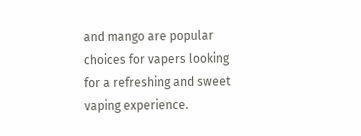and mango are popular choices for vapers looking for a refreshing and sweet vaping experience.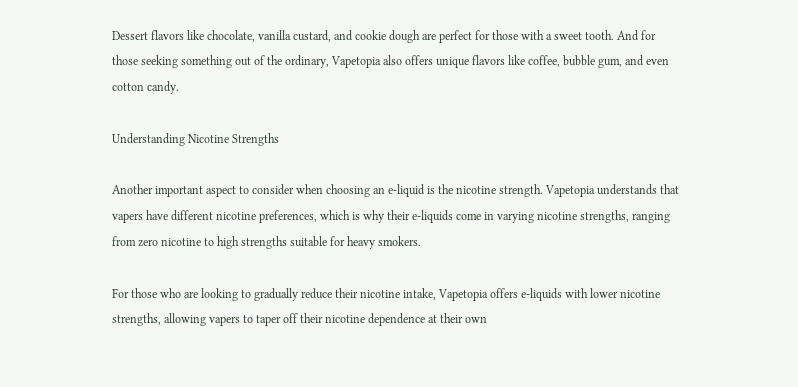Dessert flavors like chocolate, vanilla custard, and cookie dough are perfect for those with a sweet tooth. And for those seeking something out of the ordinary, Vapetopia also offers unique flavors like coffee, bubble gum, and even cotton candy.

Understanding Nicotine Strengths

Another important aspect to consider when choosing an e-liquid is the nicotine strength. Vapetopia understands that vapers have different nicotine preferences, which is why their e-liquids come in varying nicotine strengths, ranging from zero nicotine to high strengths suitable for heavy smokers.

For those who are looking to gradually reduce their nicotine intake, Vapetopia offers e-liquids with lower nicotine strengths, allowing vapers to taper off their nicotine dependence at their own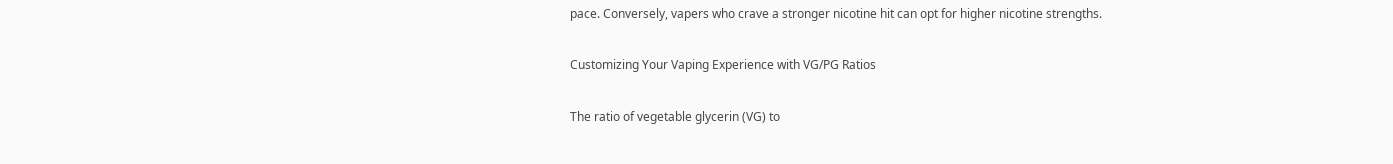pace. Conversely, vapers who crave a stronger nicotine hit can opt for higher nicotine strengths.

Customizing Your Vaping Experience with VG/PG Ratios

The ratio of vegetable glycerin (VG) to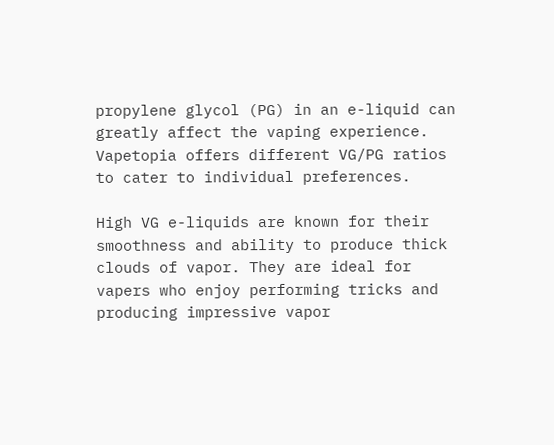propylene glycol (PG) in an e-liquid can greatly affect the vaping experience. Vapetopia offers different VG/PG ratios to cater to individual preferences.

High VG e-liquids are known for their smoothness and ability to produce thick clouds of vapor. They are ideal for vapers who enjoy performing tricks and producing impressive vapor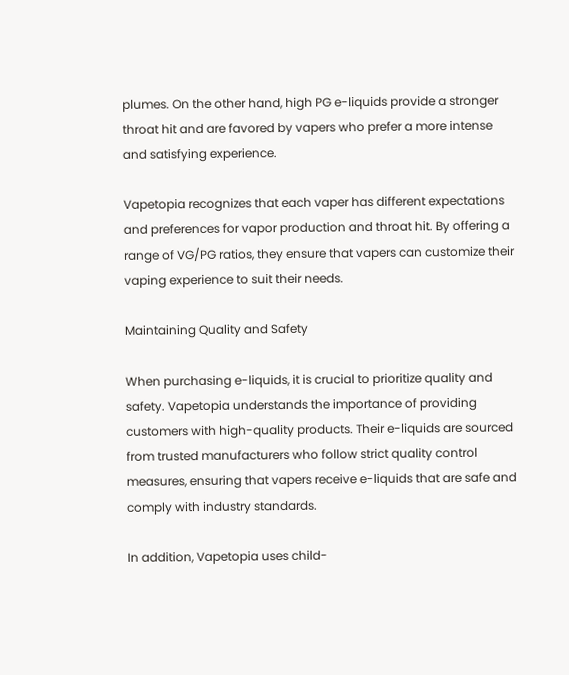plumes. On the other hand, high PG e-liquids provide a stronger throat hit and are favored by vapers who prefer a more intense and satisfying experience.

Vapetopia recognizes that each vaper has different expectations and preferences for vapor production and throat hit. By offering a range of VG/PG ratios, they ensure that vapers can customize their vaping experience to suit their needs.

Maintaining Quality and Safety

When purchasing e-liquids, it is crucial to prioritize quality and safety. Vapetopia understands the importance of providing customers with high-quality products. Their e-liquids are sourced from trusted manufacturers who follow strict quality control measures, ensuring that vapers receive e-liquids that are safe and comply with industry standards.

In addition, Vapetopia uses child-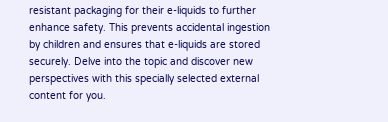resistant packaging for their e-liquids to further enhance safety. This prevents accidental ingestion by children and ensures that e-liquids are stored securely. Delve into the topic and discover new perspectives with this specially selected external content for you.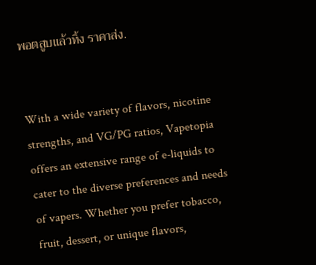พอตสูบแล้วทิ้ง ราคาส่ง.


With a wide variety of flavors, nicotine strengths, and VG/PG ratios, Vapetopia offers an extensive range of e-liquids to cater to the diverse preferences and needs of vapers. Whether you prefer tobacco, fruit, dessert, or unique flavors,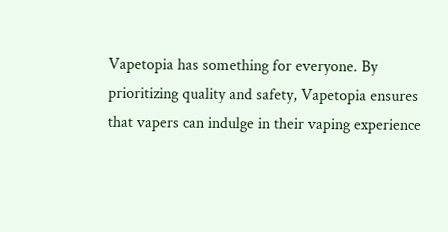Vapetopia has something for everyone. By prioritizing quality and safety, Vapetopia ensures that vapers can indulge in their vaping experience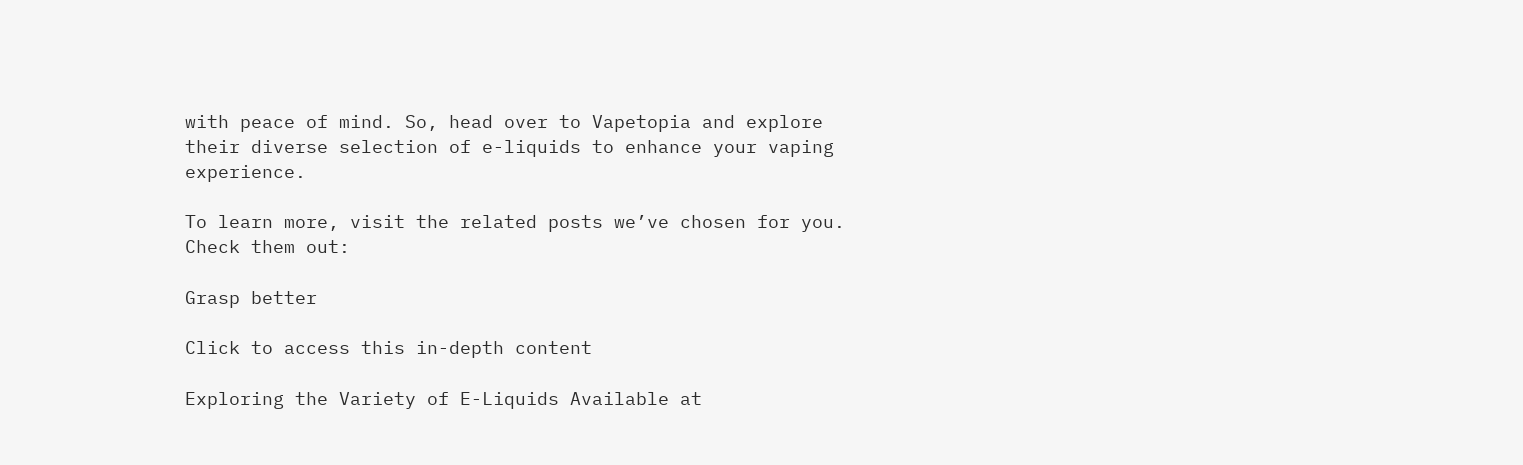with peace of mind. So, head over to Vapetopia and explore their diverse selection of e-liquids to enhance your vaping experience.

To learn more, visit the related posts we’ve chosen for you. Check them out:

Grasp better

Click to access this in-depth content

Exploring the Variety of E-Liquids Available at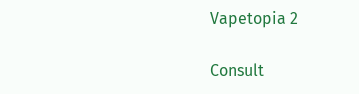Vapetopia 2

Consult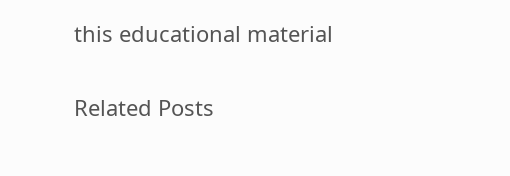this educational material

Related Posts